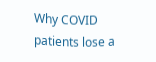Why COVID patients lose a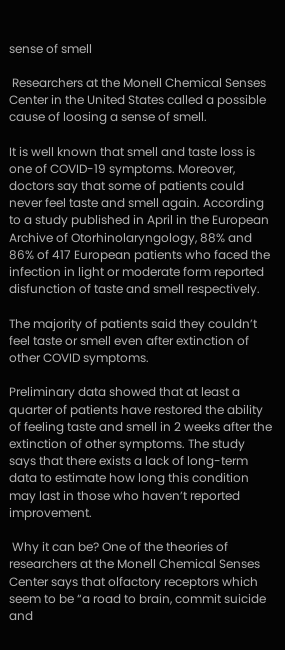sense of smell

 Researchers at the Monell Chemical Senses Center in the United States called a possible cause of loosing a sense of smell.

It is well known that smell and taste loss is one of COVID-19 symptoms. Moreover, doctors say that some of patients could never feel taste and smell again. According to a study published in April in the European Archive of Otorhinolaryngology, 88% and 86% of 417 European patients who faced the infection in light or moderate form reported disfunction of taste and smell respectively.

The majority of patients said they couldn’t feel taste or smell even after extinction of other COVID symptoms.

Preliminary data showed that at least a quarter of patients have restored the ability of feeling taste and smell in 2 weeks after the extinction of other symptoms. The study says that there exists a lack of long-term data to estimate how long this condition may last in those who haven’t reported improvement.

 Why it can be? One of the theories of researchers at the Monell Chemical Senses Center says that olfactory receptors which seem to be “a road to brain, commit suicide and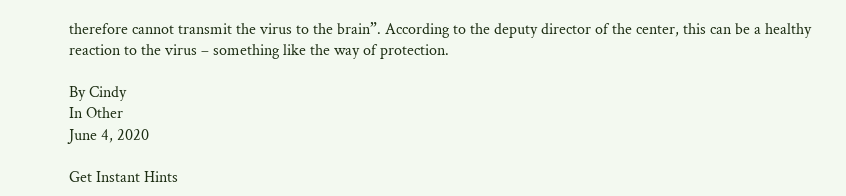therefore cannot transmit the virus to the brain”. According to the deputy director of the center, this can be a healthy reaction to the virus – something like the way of protection.

By Cindy
In Other
June 4, 2020

Get Instant Hints